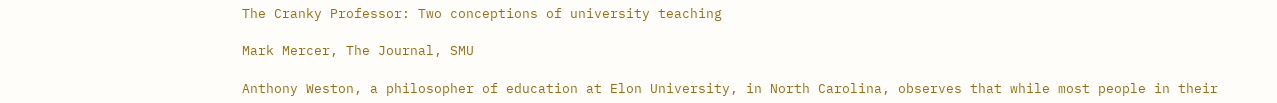The Cranky Professor: Two conceptions of university teaching

Mark Mercer, The Journal, SMU

Anthony Weston, a philosopher of education at Elon University, in North Carolina, observes that while most people in their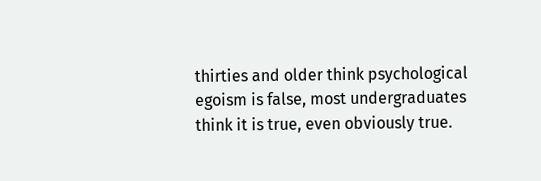thirties and older think psychological egoism is false, most undergraduates think it is true, even obviously true.